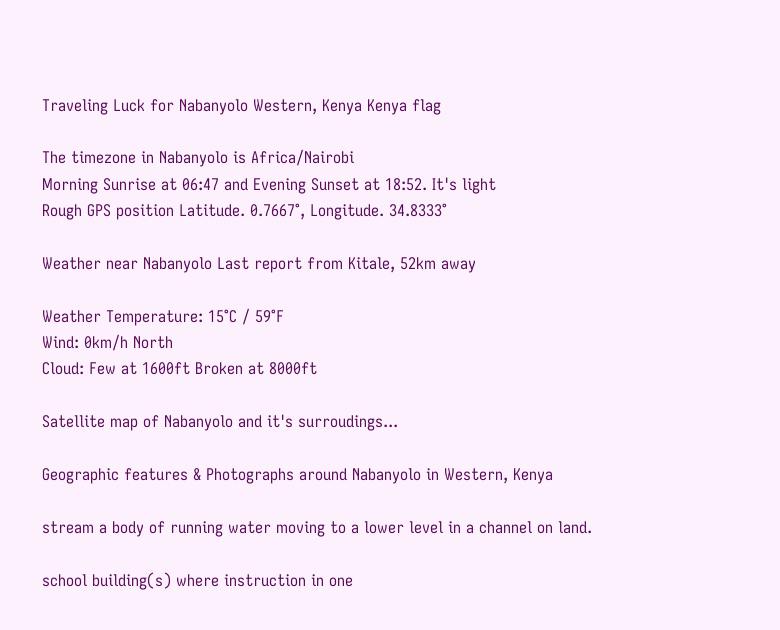Traveling Luck for Nabanyolo Western, Kenya Kenya flag

The timezone in Nabanyolo is Africa/Nairobi
Morning Sunrise at 06:47 and Evening Sunset at 18:52. It's light
Rough GPS position Latitude. 0.7667°, Longitude. 34.8333°

Weather near Nabanyolo Last report from Kitale, 52km away

Weather Temperature: 15°C / 59°F
Wind: 0km/h North
Cloud: Few at 1600ft Broken at 8000ft

Satellite map of Nabanyolo and it's surroudings...

Geographic features & Photographs around Nabanyolo in Western, Kenya

stream a body of running water moving to a lower level in a channel on land.

school building(s) where instruction in one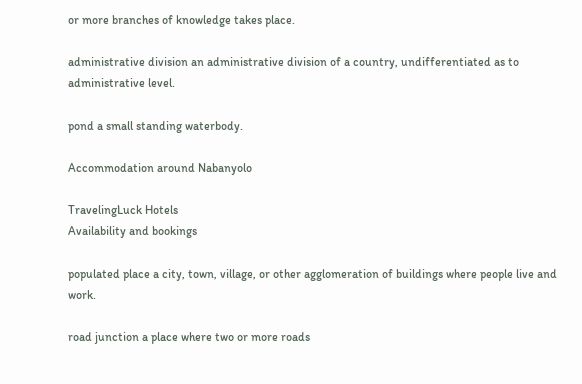or more branches of knowledge takes place.

administrative division an administrative division of a country, undifferentiated as to administrative level.

pond a small standing waterbody.

Accommodation around Nabanyolo

TravelingLuck Hotels
Availability and bookings

populated place a city, town, village, or other agglomeration of buildings where people live and work.

road junction a place where two or more roads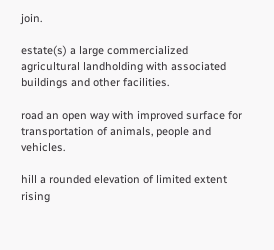join.

estate(s) a large commercialized agricultural landholding with associated buildings and other facilities.

road an open way with improved surface for transportation of animals, people and vehicles.

hill a rounded elevation of limited extent rising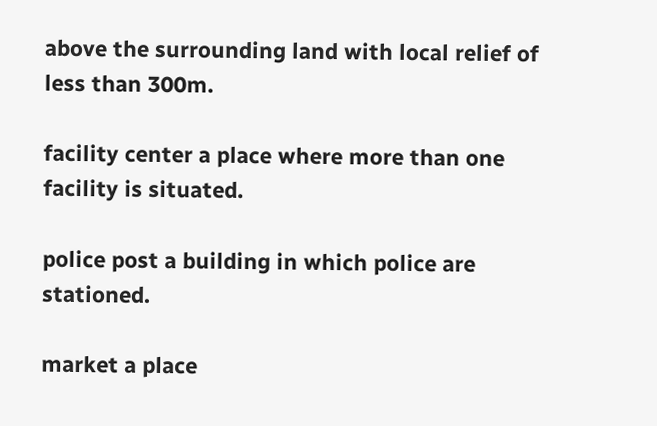above the surrounding land with local relief of less than 300m.

facility center a place where more than one facility is situated.

police post a building in which police are stationed.

market a place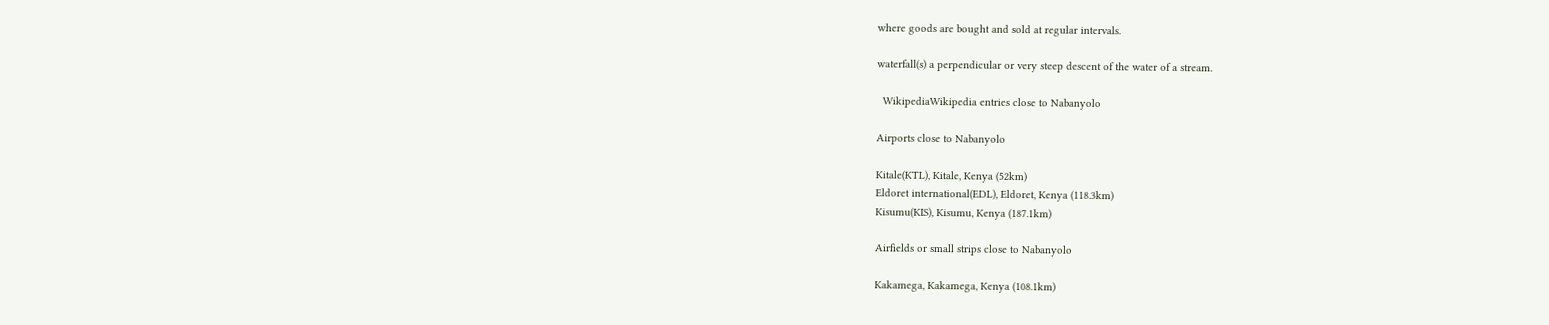where goods are bought and sold at regular intervals.

waterfall(s) a perpendicular or very steep descent of the water of a stream.

  WikipediaWikipedia entries close to Nabanyolo

Airports close to Nabanyolo

Kitale(KTL), Kitale, Kenya (52km)
Eldoret international(EDL), Eldoret, Kenya (118.3km)
Kisumu(KIS), Kisumu, Kenya (187.1km)

Airfields or small strips close to Nabanyolo

Kakamega, Kakamega, Kenya (108.1km)